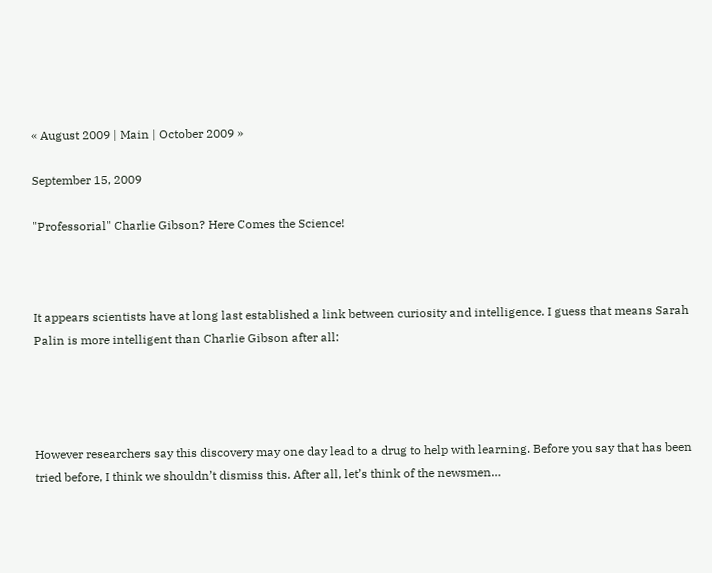« August 2009 | Main | October 2009 »

September 15, 2009

"Professorial" Charlie Gibson? Here Comes the Science!



It appears scientists have at long last established a link between curiosity and intelligence. I guess that means Sarah Palin is more intelligent than Charlie Gibson after all:




However researchers say this discovery may one day lead to a drug to help with learning. Before you say that has been tried before, I think we shouldn’t dismiss this. After all, let’s think of the newsmen…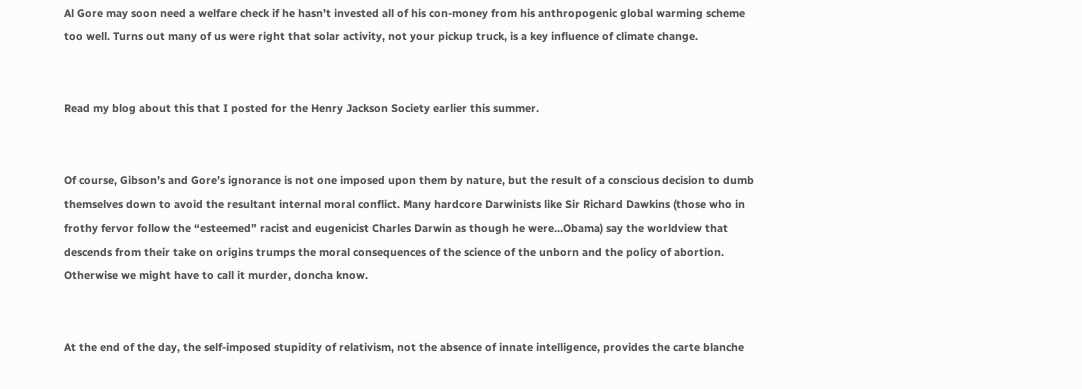Al Gore may soon need a welfare check if he hasn’t invested all of his con-money from his anthropogenic global warming scheme too well. Turns out many of us were right that solar activity, not your pickup truck, is a key influence of climate change.


Read my blog about this that I posted for the Henry Jackson Society earlier this summer.


Of course, Gibson’s and Gore’s ignorance is not one imposed upon them by nature, but the result of a conscious decision to dumb themselves down to avoid the resultant internal moral conflict. Many hardcore Darwinists like Sir Richard Dawkins (those who in frothy fervor follow the “esteemed” racist and eugenicist Charles Darwin as though he were…Obama) say the worldview that descends from their take on origins trumps the moral consequences of the science of the unborn and the policy of abortion. Otherwise we might have to call it murder, doncha know.


At the end of the day, the self-imposed stupidity of relativism, not the absence of innate intelligence, provides the carte blanche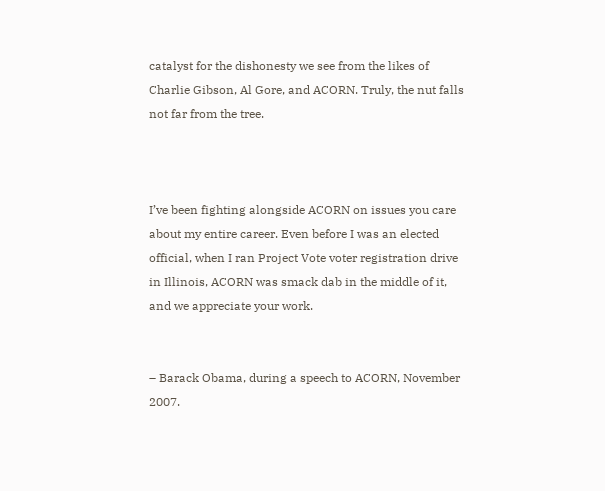catalyst for the dishonesty we see from the likes of Charlie Gibson, Al Gore, and ACORN. Truly, the nut falls not far from the tree.



I’ve been fighting alongside ACORN on issues you care about my entire career. Even before I was an elected official, when I ran Project Vote voter registration drive in Illinois, ACORN was smack dab in the middle of it, and we appreciate your work.


– Barack Obama, during a speech to ACORN, November 2007.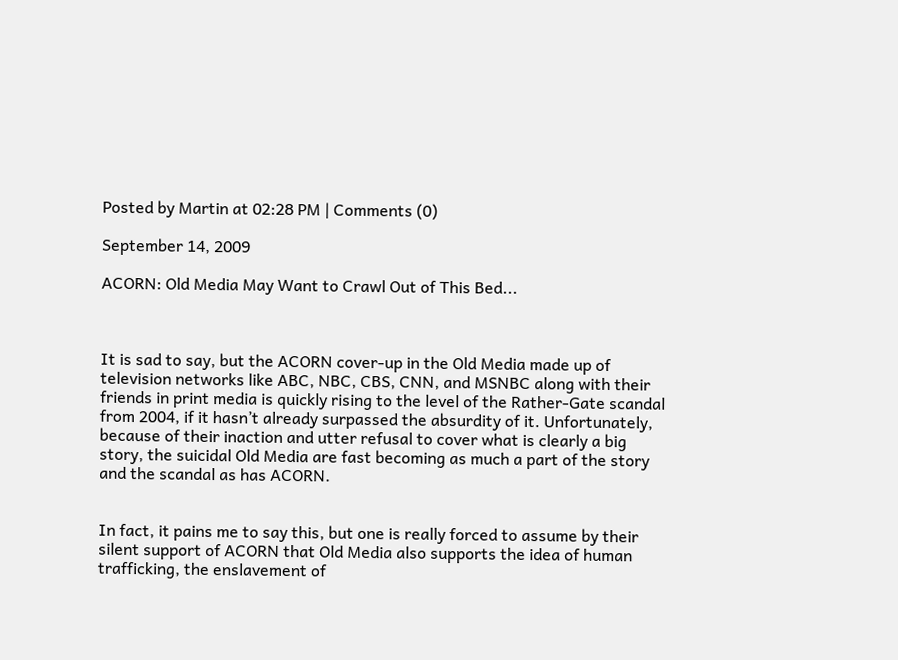Posted by Martin at 02:28 PM | Comments (0)

September 14, 2009

ACORN: Old Media May Want to Crawl Out of This Bed...



It is sad to say, but the ACORN cover-up in the Old Media made up of television networks like ABC, NBC, CBS, CNN, and MSNBC along with their friends in print media is quickly rising to the level of the Rather-Gate scandal from 2004, if it hasn’t already surpassed the absurdity of it. Unfortunately, because of their inaction and utter refusal to cover what is clearly a big story, the suicidal Old Media are fast becoming as much a part of the story and the scandal as has ACORN.


In fact, it pains me to say this, but one is really forced to assume by their silent support of ACORN that Old Media also supports the idea of human trafficking, the enslavement of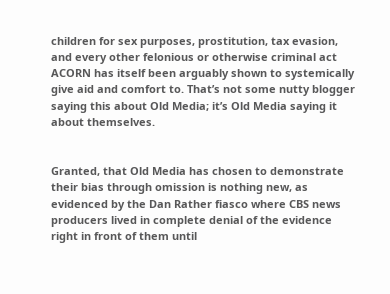children for sex purposes, prostitution, tax evasion, and every other felonious or otherwise criminal act ACORN has itself been arguably shown to systemically give aid and comfort to. That’s not some nutty blogger saying this about Old Media; it’s Old Media saying it about themselves.


Granted, that Old Media has chosen to demonstrate their bias through omission is nothing new, as evidenced by the Dan Rather fiasco where CBS news producers lived in complete denial of the evidence right in front of them until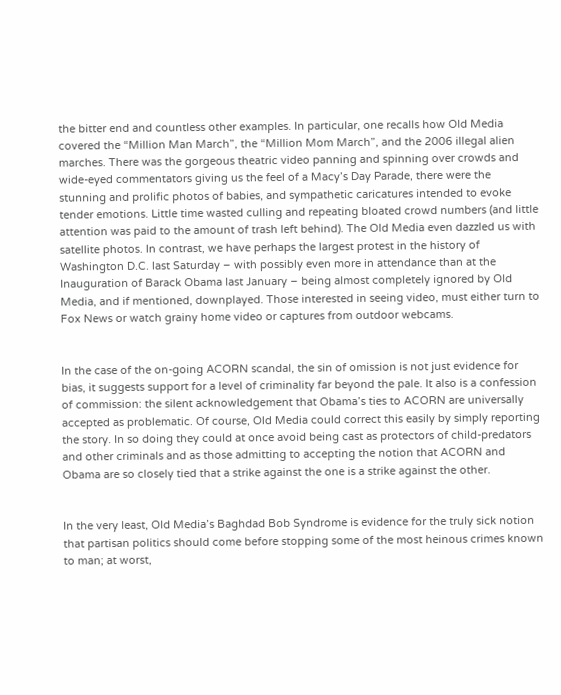the bitter end and countless other examples. In particular, one recalls how Old Media covered the “Million Man March”, the “Million Mom March”, and the 2006 illegal alien marches. There was the gorgeous theatric video panning and spinning over crowds and wide-eyed commentators giving us the feel of a Macy’s Day Parade, there were the stunning and prolific photos of babies, and sympathetic caricatures intended to evoke tender emotions. Little time wasted culling and repeating bloated crowd numbers (and little attention was paid to the amount of trash left behind). The Old Media even dazzled us with satellite photos. In contrast, we have perhaps the largest protest in the history of Washington D.C. last Saturday – with possibly even more in attendance than at the Inauguration of Barack Obama last January – being almost completely ignored by Old Media, and if mentioned, downplayed. Those interested in seeing video, must either turn to Fox News or watch grainy home video or captures from outdoor webcams.


In the case of the on-going ACORN scandal, the sin of omission is not just evidence for bias, it suggests support for a level of criminality far beyond the pale. It also is a confession of commission: the silent acknowledgement that Obama’s ties to ACORN are universally accepted as problematic. Of course, Old Media could correct this easily by simply reporting the story. In so doing they could at once avoid being cast as protectors of child-predators and other criminals and as those admitting to accepting the notion that ACORN and Obama are so closely tied that a strike against the one is a strike against the other.


In the very least, Old Media’s Baghdad Bob Syndrome is evidence for the truly sick notion that partisan politics should come before stopping some of the most heinous crimes known to man; at worst,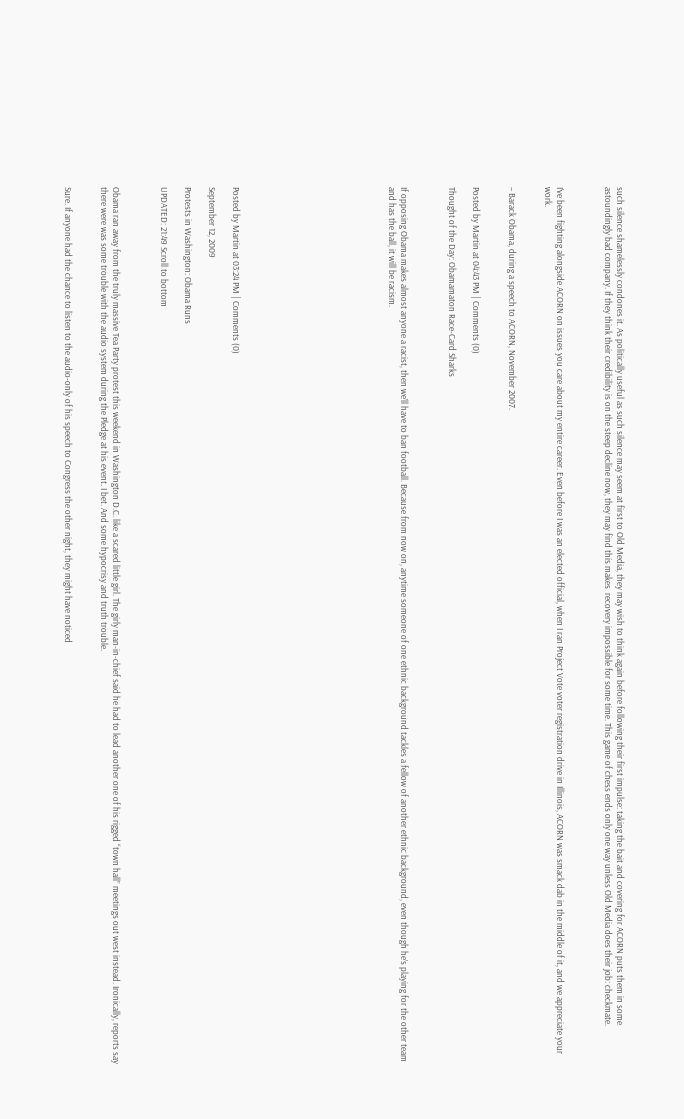such silence shamelessly condones it. As politically useful as such silence may seem at first to Old Media, they may wish to think again before following their first impulse: taking the bait and covering for ACORN puts them in some astoundingly bad company. If they think their credibility is on the steep decline now, they may find this makes  recovery impossible for some time. This game of chess ends only one way unless Old Media does their job: checkmate.



I’ve been fighting alongside ACORN on issues you care about my entire career. Even before I was an elected official, when I ran Project Vote voter registration drive in Illinois, ACORN was smack dab in the middle of it, and we appreciate your work.


– Barack Obama, during a speech to ACORN, November 2007.


Posted by Martin at 04:43 PM | Comments (0)

Thought of the Day: Obamamaton Race-Card Sharks



If opposing Obama makes almost anyone a racist, then we’ll have to ban football. Because from now on, anytime someone of one ethnic background tackles a fellow of another ethnic background, even though he’s playing for the other team and has the ball, it will be racism.












Posted by Martin at 03:24 PM | Comments (0)

September 12, 2009

Protests in Washington: Obama Runs

UPDATED: 21:49 Scroll to bottom



Obama ran away from the truly massive Tea Party protest this weekend in Washington D.C. like a scared little girl. The girly man-in-chief said he had to lead another one of his rigged “town hall” meetings out west instead. Ironically, reports say there were was some trouble with the audio system during the Pledge at his event. I bet. And some hypocrisy and truth trouble.


Sure. If anyone had the chance to listen to the audio-only of his speech to Congress the other night, they might have noticed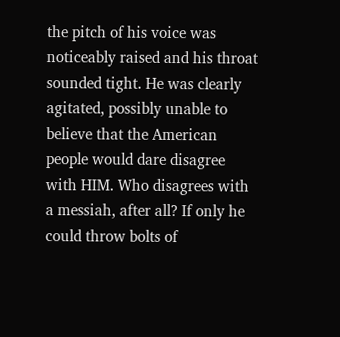the pitch of his voice was noticeably raised and his throat sounded tight. He was clearly agitated, possibly unable to believe that the American people would dare disagree with HIM. Who disagrees with a messiah, after all? If only he could throw bolts of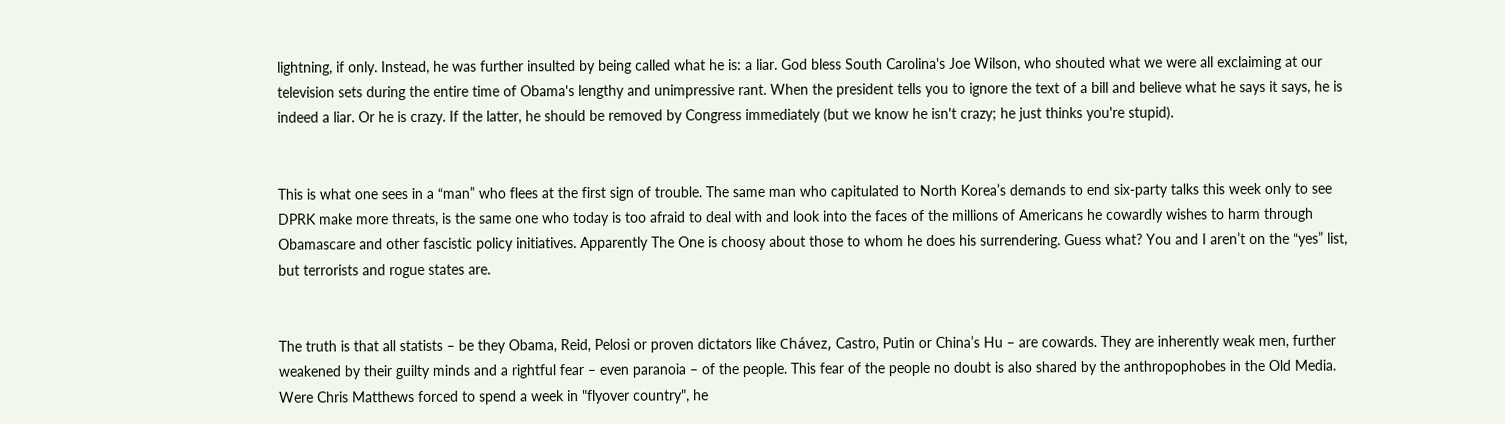lightning, if only. Instead, he was further insulted by being called what he is: a liar. God bless South Carolina's Joe Wilson, who shouted what we were all exclaiming at our television sets during the entire time of Obama's lengthy and unimpressive rant. When the president tells you to ignore the text of a bill and believe what he says it says, he is indeed a liar. Or he is crazy. If the latter, he should be removed by Congress immediately (but we know he isn't crazy; he just thinks you're stupid).


This is what one sees in a “man” who flees at the first sign of trouble. The same man who capitulated to North Korea’s demands to end six-party talks this week only to see DPRK make more threats, is the same one who today is too afraid to deal with and look into the faces of the millions of Americans he cowardly wishes to harm through Obamascare and other fascistic policy initiatives. Apparently The One is choosy about those to whom he does his surrendering. Guess what? You and I aren’t on the “yes” list, but terrorists and rogue states are.


The truth is that all statists – be they Obama, Reid, Pelosi or proven dictators like Chávez, Castro, Putin or China’s Hu – are cowards. They are inherently weak men, further weakened by their guilty minds and a rightful fear – even paranoia – of the people. This fear of the people no doubt is also shared by the anthropophobes in the Old Media. Were Chris Matthews forced to spend a week in "flyover country", he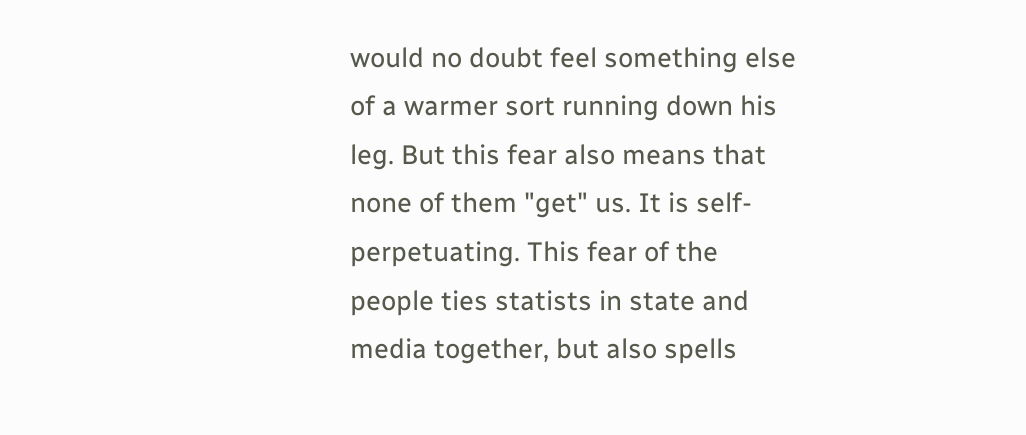would no doubt feel something else of a warmer sort running down his leg. But this fear also means that none of them "get" us. It is self-perpetuating. This fear of the people ties statists in state and media together, but also spells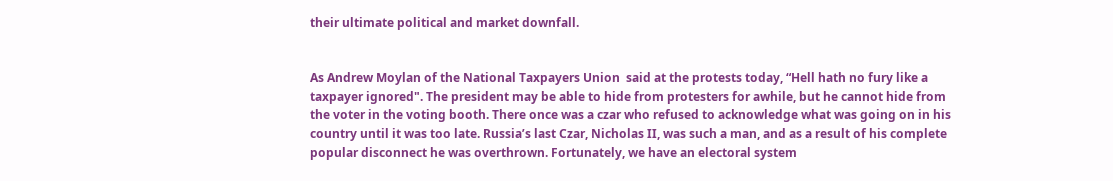their ultimate political and market downfall.


As Andrew Moylan of the National Taxpayers Union  said at the protests today, “Hell hath no fury like a taxpayer ignored". The president may be able to hide from protesters for awhile, but he cannot hide from the voter in the voting booth. There once was a czar who refused to acknowledge what was going on in his country until it was too late. Russia’s last Czar, Nicholas II, was such a man, and as a result of his complete popular disconnect he was overthrown. Fortunately, we have an electoral system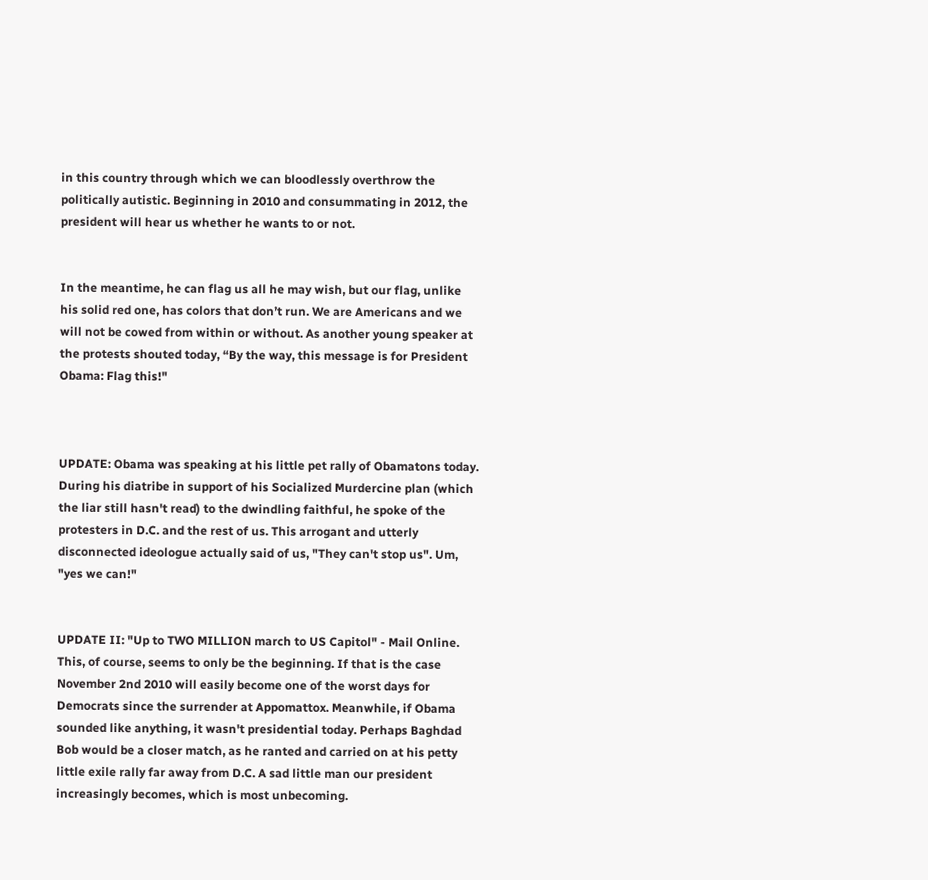in this country through which we can bloodlessly overthrow the politically autistic. Beginning in 2010 and consummating in 2012, the president will hear us whether he wants to or not.


In the meantime, he can flag us all he may wish, but our flag, unlike his solid red one, has colors that don’t run. We are Americans and we will not be cowed from within or without. As another young speaker at the protests shouted today, “By the way, this message is for President Obama: Flag this!"



UPDATE: Obama was speaking at his little pet rally of Obamatons today. During his diatribe in support of his Socialized Murdercine plan (which the liar still hasn't read) to the dwindling faithful, he spoke of the protesters in D.C. and the rest of us. This arrogant and utterly disconnected ideologue actually said of us, "They can't stop us". Um, "yes we can!"


UPDATE II: "Up to TWO MILLION march to US Capitol" - Mail Online. This, of course, seems to only be the beginning. If that is the case November 2nd 2010 will easily become one of the worst days for Democrats since the surrender at Appomattox. Meanwhile, if Obama sounded like anything, it wasn't presidential today. Perhaps Baghdad Bob would be a closer match, as he ranted and carried on at his petty little exile rally far away from D.C. A sad little man our president increasingly becomes, which is most unbecoming.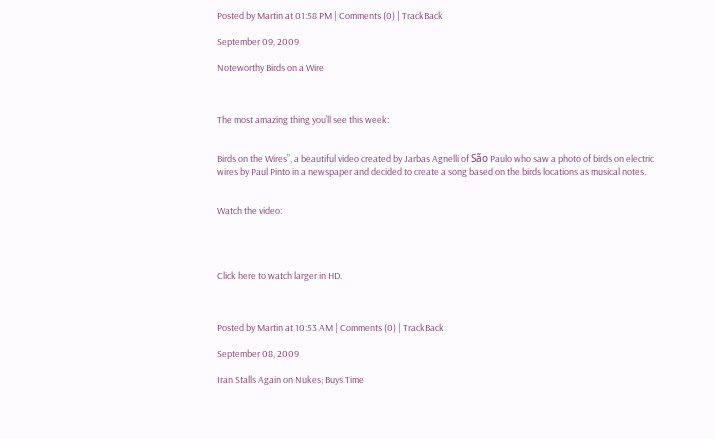Posted by Martin at 01:58 PM | Comments (0) | TrackBack

September 09, 2009

Noteworthy Birds on a Wire



The most amazing thing you’ll see this week:


Birds on the Wires”, a beautiful video created by Jarbas Agnelli of São Paulo who saw a photo of birds on electric wires by Paul Pinto in a newspaper and decided to create a song based on the birds locations as musical notes.


Watch the video:




Click here to watch larger in HD.



Posted by Martin at 10:53 AM | Comments (0) | TrackBack

September 08, 2009

Iran Stalls Again on Nukes; Buys Time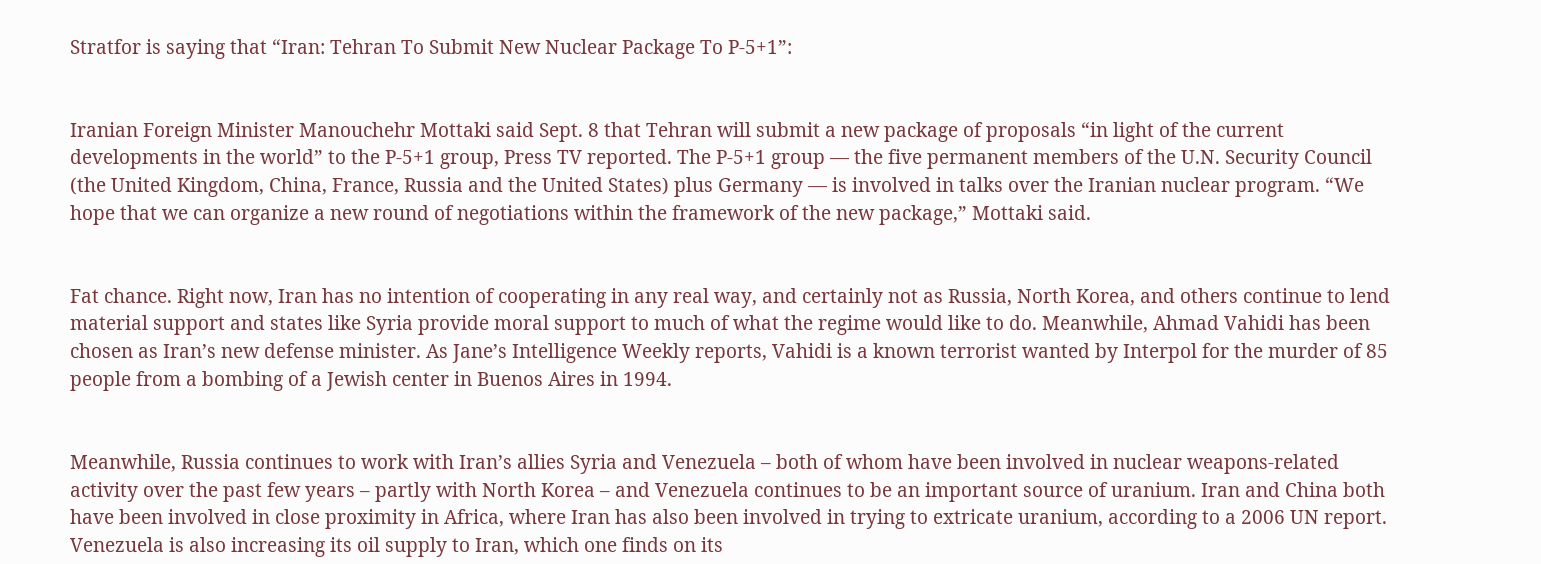Stratfor is saying that “Iran: Tehran To Submit New Nuclear Package To P-5+1”:


Iranian Foreign Minister Manouchehr Mottaki said Sept. 8 that Tehran will submit a new package of proposals “in light of the current developments in the world” to the P-5+1 group, Press TV reported. The P-5+1 group — the five permanent members of the U.N. Security Council (the United Kingdom, China, France, Russia and the United States) plus Germany — is involved in talks over the Iranian nuclear program. “We hope that we can organize a new round of negotiations within the framework of the new package,” Mottaki said.


Fat chance. Right now, Iran has no intention of cooperating in any real way, and certainly not as Russia, North Korea, and others continue to lend material support and states like Syria provide moral support to much of what the regime would like to do. Meanwhile, Ahmad Vahidi has been chosen as Iran’s new defense minister. As Jane’s Intelligence Weekly reports, Vahidi is a known terrorist wanted by Interpol for the murder of 85 people from a bombing of a Jewish center in Buenos Aires in 1994.


Meanwhile, Russia continues to work with Iran’s allies Syria and Venezuela – both of whom have been involved in nuclear weapons-related activity over the past few years – partly with North Korea – and Venezuela continues to be an important source of uranium. Iran and China both have been involved in close proximity in Africa, where Iran has also been involved in trying to extricate uranium, according to a 2006 UN report. Venezuela is also increasing its oil supply to Iran, which one finds on its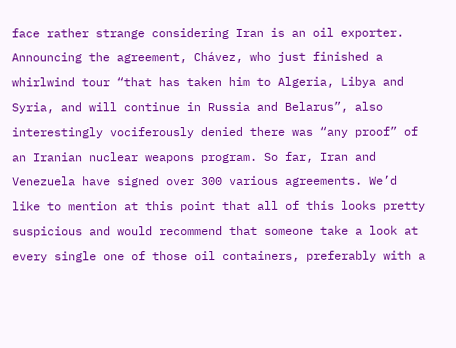face rather strange considering Iran is an oil exporter. Announcing the agreement, Chávez, who just finished a whirlwind tour “that has taken him to Algeria, Libya and Syria, and will continue in Russia and Belarus”, also interestingly vociferously denied there was “any proof” of an Iranian nuclear weapons program. So far, Iran and Venezuela have signed over 300 various agreements. We’d like to mention at this point that all of this looks pretty suspicious and would recommend that someone take a look at every single one of those oil containers, preferably with a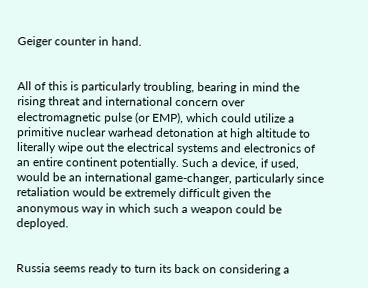Geiger counter in hand.


All of this is particularly troubling, bearing in mind the rising threat and international concern over electromagnetic pulse (or EMP), which could utilize a primitive nuclear warhead detonation at high altitude to literally wipe out the electrical systems and electronics of an entire continent potentially. Such a device, if used, would be an international game-changer, particularly since retaliation would be extremely difficult given the anonymous way in which such a weapon could be deployed.


Russia seems ready to turn its back on considering a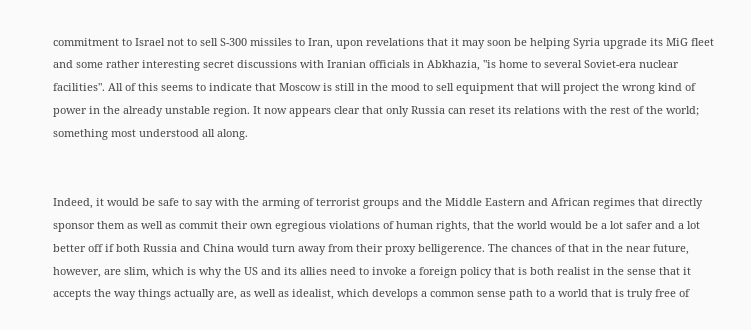commitment to Israel not to sell S-300 missiles to Iran, upon revelations that it may soon be helping Syria upgrade its MiG fleet and some rather interesting secret discussions with Iranian officials in Abkhazia, "is home to several Soviet-era nuclear facilities". All of this seems to indicate that Moscow is still in the mood to sell equipment that will project the wrong kind of power in the already unstable region. It now appears clear that only Russia can reset its relations with the rest of the world; something most understood all along.


Indeed, it would be safe to say with the arming of terrorist groups and the Middle Eastern and African regimes that directly sponsor them as well as commit their own egregious violations of human rights, that the world would be a lot safer and a lot better off if both Russia and China would turn away from their proxy belligerence. The chances of that in the near future, however, are slim, which is why the US and its allies need to invoke a foreign policy that is both realist in the sense that it accepts the way things actually are, as well as idealist, which develops a common sense path to a world that is truly free of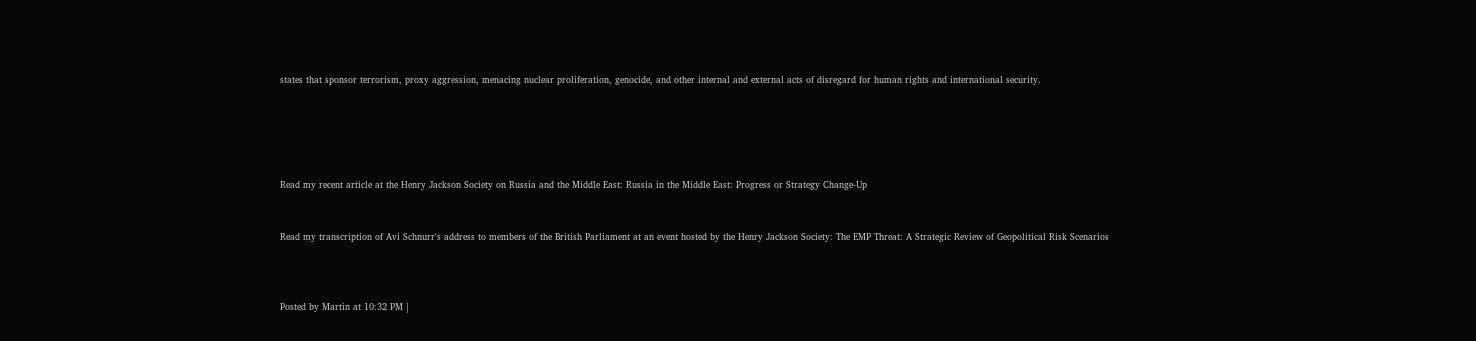states that sponsor terrorism, proxy aggression, menacing nuclear proliferation, genocide, and other internal and external acts of disregard for human rights and international security.





Read my recent article at the Henry Jackson Society on Russia and the Middle East: Russia in the Middle East: Progress or Strategy Change-Up


Read my transcription of Avi Schnurr's address to members of the British Parliament at an event hosted by the Henry Jackson Society: The EMP Threat: A Strategic Review of Geopolitical Risk Scenarios



Posted by Martin at 10:32 PM |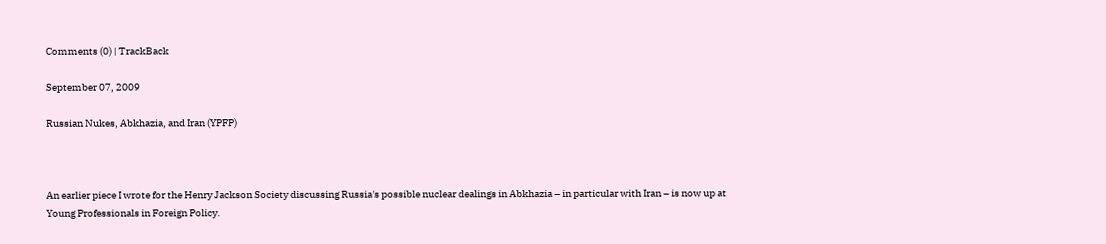Comments (0) | TrackBack

September 07, 2009

Russian Nukes, Abkhazia, and Iran (YPFP)



An earlier piece I wrote for the Henry Jackson Society discussing Russia's possible nuclear dealings in Abkhazia – in particular with Iran – is now up at Young Professionals in Foreign Policy.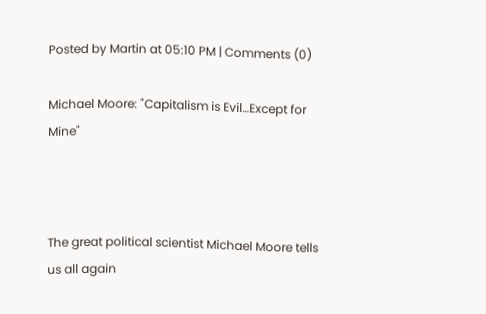Posted by Martin at 05:10 PM | Comments (0)

Michael Moore: "Capitalism is Evil…Except for Mine"



The great political scientist Michael Moore tells us all again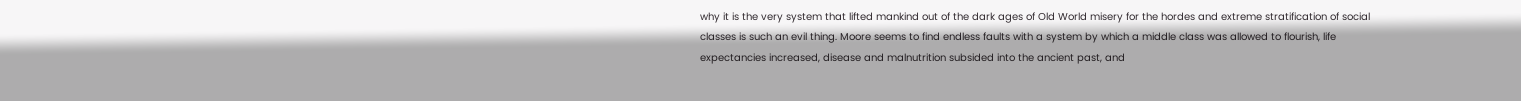why it is the very system that lifted mankind out of the dark ages of Old World misery for the hordes and extreme stratification of social classes is such an evil thing. Moore seems to find endless faults with a system by which a middle class was allowed to flourish, life expectancies increased, disease and malnutrition subsided into the ancient past, and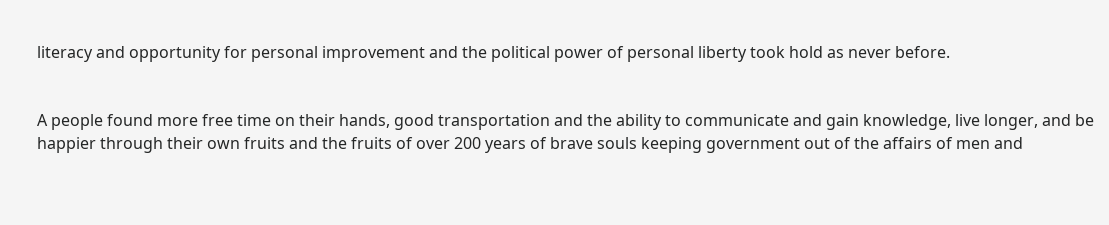literacy and opportunity for personal improvement and the political power of personal liberty took hold as never before.


A people found more free time on their hands, good transportation and the ability to communicate and gain knowledge, live longer, and be happier through their own fruits and the fruits of over 200 years of brave souls keeping government out of the affairs of men and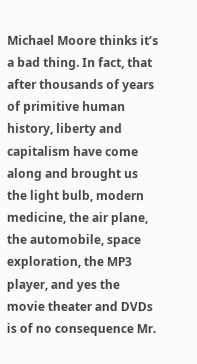Michael Moore thinks it’s a bad thing. In fact, that after thousands of years of primitive human history, liberty and capitalism have come along and brought us the light bulb, modern medicine, the air plane, the automobile, space exploration, the MP3 player, and yes the movie theater and DVDs is of no consequence Mr.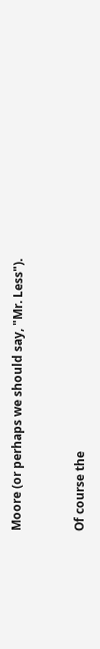Moore (or perhaps we should say, "Mr. Less").


Of course the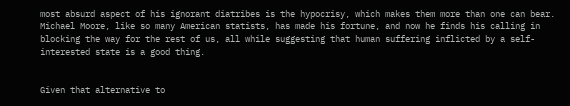most absurd aspect of his ignorant diatribes is the hypocrisy, which makes them more than one can bear. Michael Moore, like so many American statists, has made his fortune, and now he finds his calling in blocking the way for the rest of us, all while suggesting that human suffering inflicted by a self-interested state is a good thing.


Given that alternative to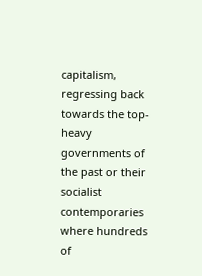capitalism, regressing back towards the top-heavy governments of the past or their socialist contemporaries where hundreds of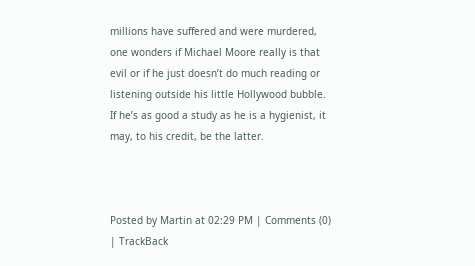millions have suffered and were murdered, one wonders if Michael Moore really is that evil or if he just doesn’t do much reading or listening outside his little Hollywood bubble. If he’s as good a study as he is a hygienist, it may, to his credit, be the latter.



Posted by Martin at 02:29 PM | Comments (0) | TrackBack